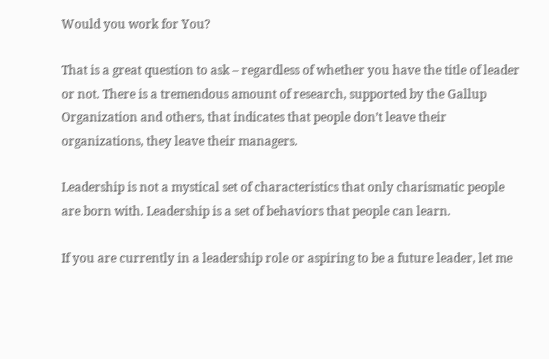Would you work for You?

That is a great question to ask – regardless of whether you have the title of leader or not. There is a tremendous amount of research, supported by the Gallup Organization and others, that indicates that people don’t leave their organizations, they leave their managers.

Leadership is not a mystical set of characteristics that only charismatic people are born with. Leadership is a set of behaviors that people can learn.

If you are currently in a leadership role or aspiring to be a future leader, let me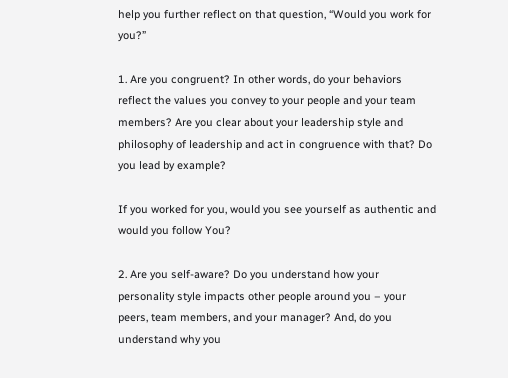help you further reflect on that question, “Would you work for you?”

1. Are you congruent? In other words, do your behaviors reflect the values you convey to your people and your team members? Are you clear about your leadership style and philosophy of leadership and act in congruence with that? Do you lead by example?

If you worked for you, would you see yourself as authentic and would you follow You?

2. Are you self-aware? Do you understand how your personality style impacts other people around you – your peers, team members, and your manager? And, do you understand why you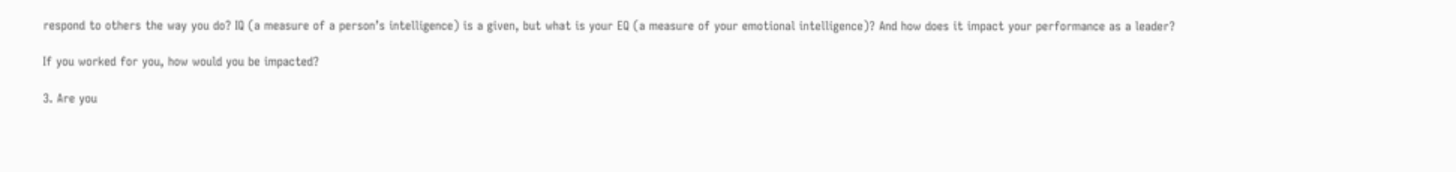respond to others the way you do? IQ (a measure of a person’s intelligence) is a given, but what is your EQ (a measure of your emotional intelligence)? And how does it impact your performance as a leader?

If you worked for you, how would you be impacted?

3. Are you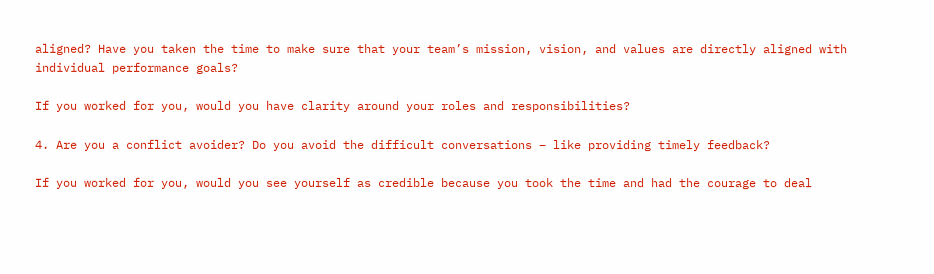aligned? Have you taken the time to make sure that your team’s mission, vision, and values are directly aligned with individual performance goals?

If you worked for you, would you have clarity around your roles and responsibilities?

4. Are you a conflict avoider? Do you avoid the difficult conversations – like providing timely feedback?

If you worked for you, would you see yourself as credible because you took the time and had the courage to deal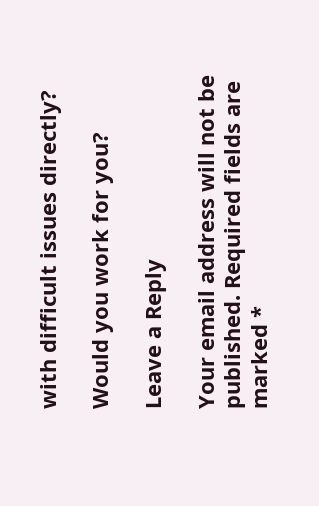with difficult issues directly?

Would you work for you?

Leave a Reply

Your email address will not be published. Required fields are marked *